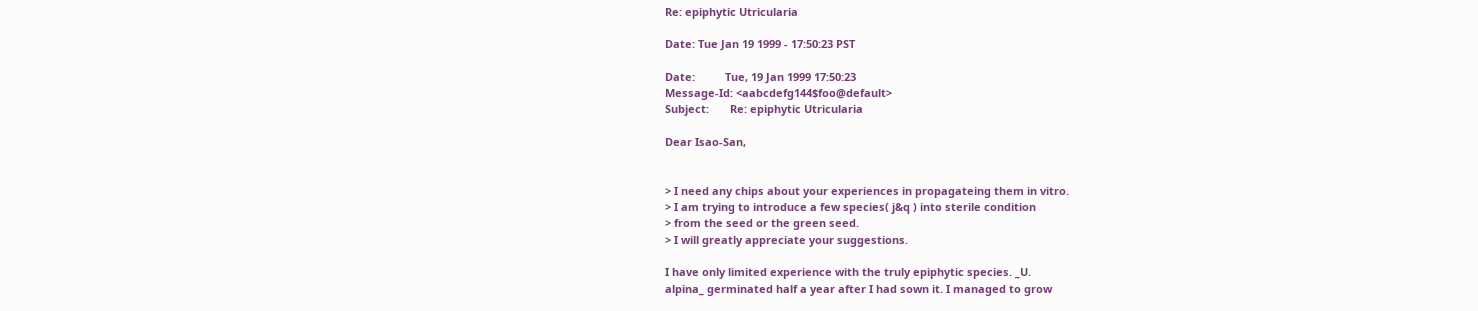Re: epiphytic Utricularia

Date: Tue Jan 19 1999 - 17:50:23 PST

Date:          Tue, 19 Jan 1999 17:50:23
Message-Id: <aabcdefg144$foo@default>
Subject:       Re: epiphytic Utricularia

Dear Isao-San,


> I need any chips about your experiences in propagateing them in vitro.
> I am trying to introduce a few species( j&q ) into sterile condition
> from the seed or the green seed.
> I will greatly appreciate your suggestions.

I have only limited experience with the truly epiphytic species. _U.
alpina_ germinated half a year after I had sown it. I managed to grow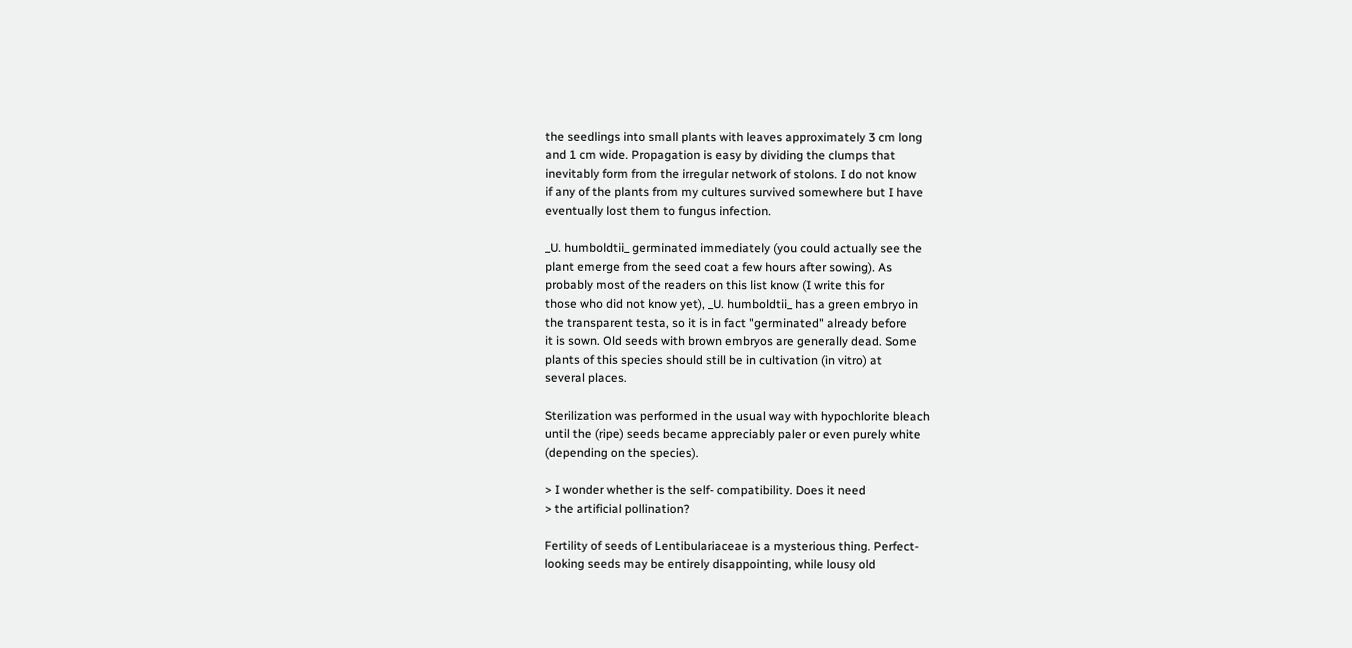the seedlings into small plants with leaves approximately 3 cm long
and 1 cm wide. Propagation is easy by dividing the clumps that
inevitably form from the irregular network of stolons. I do not know
if any of the plants from my cultures survived somewhere but I have
eventually lost them to fungus infection.

_U. humboldtii_ germinated immediately (you could actually see the
plant emerge from the seed coat a few hours after sowing). As
probably most of the readers on this list know (I write this for
those who did not know yet), _U. humboldtii_ has a green embryo in
the transparent testa, so it is in fact "germinated" already before
it is sown. Old seeds with brown embryos are generally dead. Some
plants of this species should still be in cultivation (in vitro) at
several places.

Sterilization was performed in the usual way with hypochlorite bleach
until the (ripe) seeds became appreciably paler or even purely white
(depending on the species).

> I wonder whether is the self- compatibility. Does it need
> the artificial pollination?

Fertility of seeds of Lentibulariaceae is a mysterious thing. Perfect-
looking seeds may be entirely disappointing, while lousy old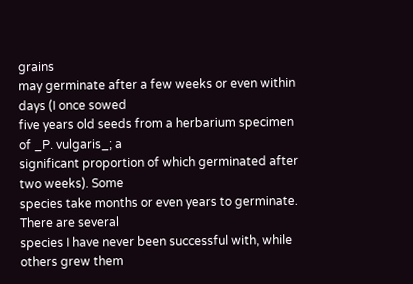grains
may germinate after a few weeks or even within days (I once sowed
five years old seeds from a herbarium specimen of _P. vulgaris_; a
significant proportion of which germinated after two weeks). Some
species take months or even years to germinate. There are several
species I have never been successful with, while others grew them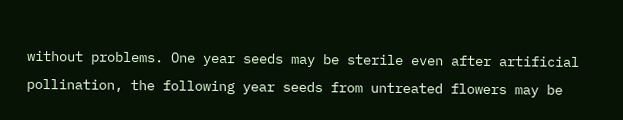without problems. One year seeds may be sterile even after artificial
pollination, the following year seeds from untreated flowers may be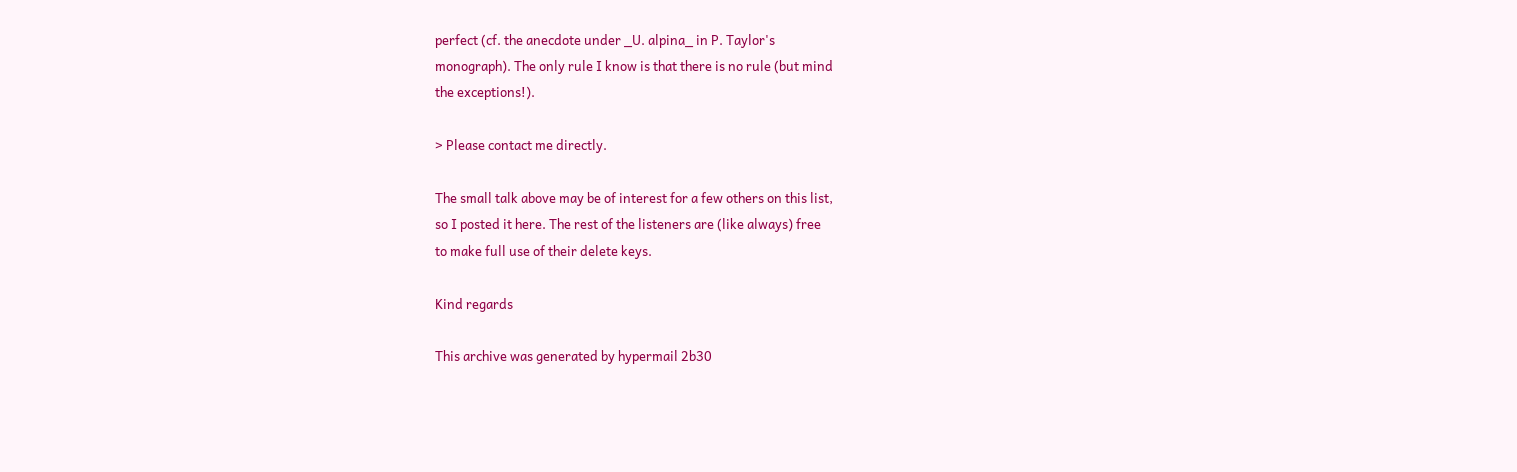perfect (cf. the anecdote under _U. alpina_ in P. Taylor's
monograph). The only rule I know is that there is no rule (but mind
the exceptions!).

> Please contact me directly.

The small talk above may be of interest for a few others on this list,
so I posted it here. The rest of the listeners are (like always) free
to make full use of their delete keys.

Kind regards

This archive was generated by hypermail 2b30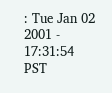: Tue Jan 02 2001 - 17:31:54 PST